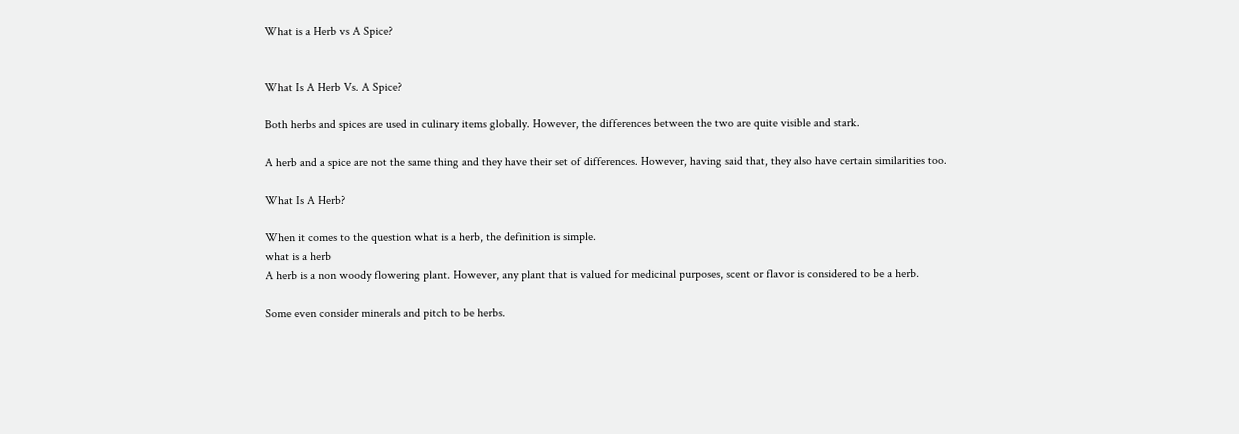What is a Herb vs A Spice?


What Is A Herb Vs. A Spice?

Both herbs and spices are used in culinary items globally. However, the differences between the two are quite visible and stark.

A herb and a spice are not the same thing and they have their set of differences. However, having said that, they also have certain similarities too.

What Is A Herb?

When it comes to the question what is a herb, the definition is simple.
what is a herb
A herb is a non woody flowering plant. However, any plant that is valued for medicinal purposes, scent or flavor is considered to be a herb.

Some even consider minerals and pitch to be herbs.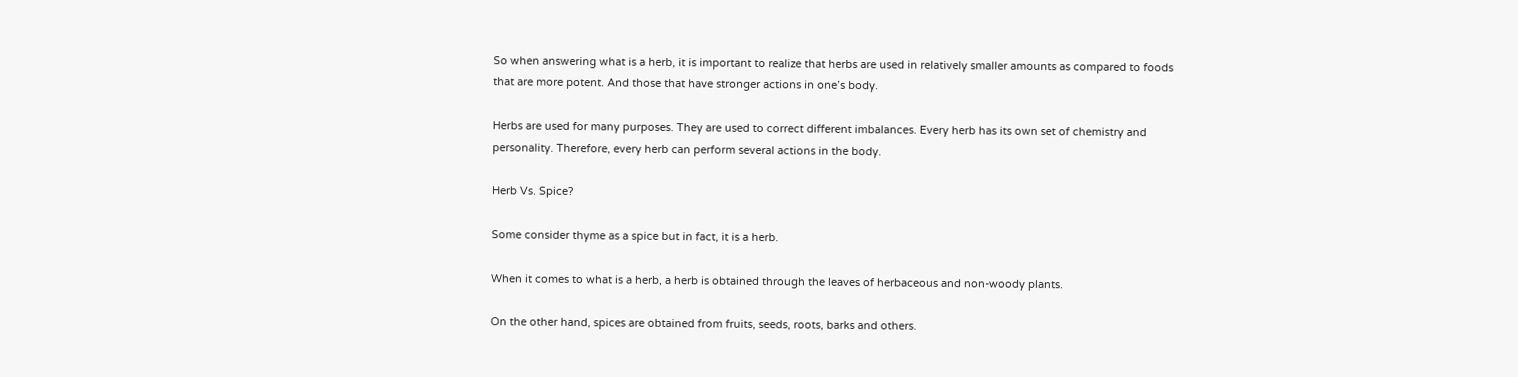So when answering what is a herb, it is important to realize that herbs are used in relatively smaller amounts as compared to foods that are more potent. And those that have stronger actions in one’s body.

Herbs are used for many purposes. They are used to correct different imbalances. Every herb has its own set of chemistry and personality. Therefore, every herb can perform several actions in the body.

Herb Vs. Spice?

Some consider thyme as a spice but in fact, it is a herb.

When it comes to what is a herb, a herb is obtained through the leaves of herbaceous and non-woody plants.

On the other hand, spices are obtained from fruits, seeds, roots, barks and others.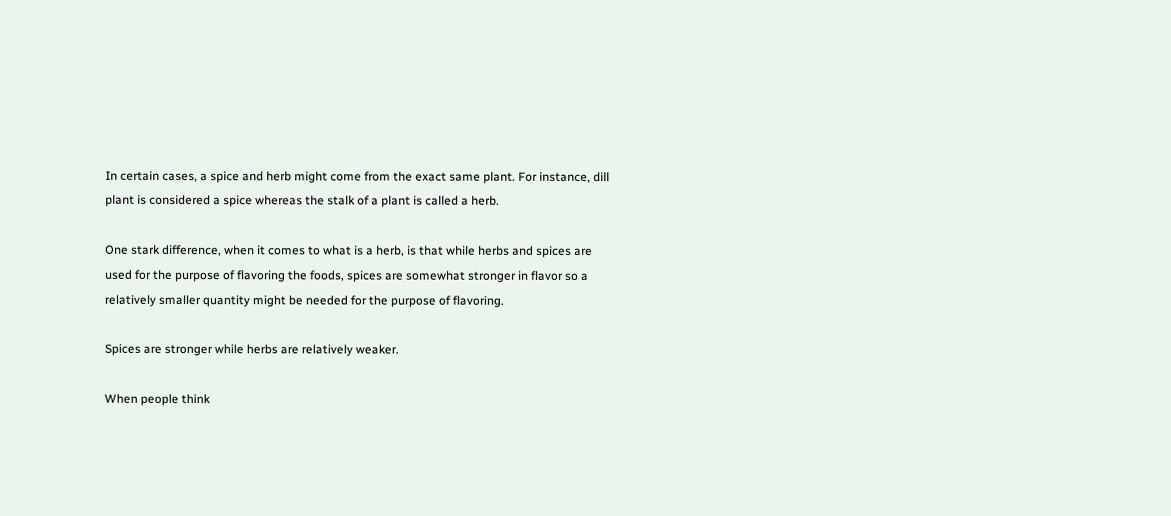In certain cases, a spice and herb might come from the exact same plant. For instance, dill plant is considered a spice whereas the stalk of a plant is called a herb.

One stark difference, when it comes to what is a herb, is that while herbs and spices are used for the purpose of flavoring the foods, spices are somewhat stronger in flavor so a relatively smaller quantity might be needed for the purpose of flavoring.

Spices are stronger while herbs are relatively weaker.

When people think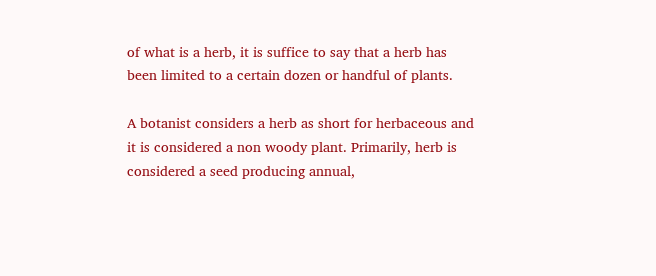of what is a herb, it is suffice to say that a herb has been limited to a certain dozen or handful of plants.

A botanist considers a herb as short for herbaceous and it is considered a non woody plant. Primarily, herb is considered a seed producing annual,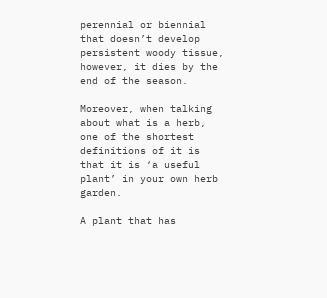perennial or biennial that doesn’t develop persistent woody tissue, however, it dies by the end of the season.

Moreover, when talking about what is a herb, one of the shortest definitions of it is that it is ‘a useful plant’ in your own herb garden.

A plant that has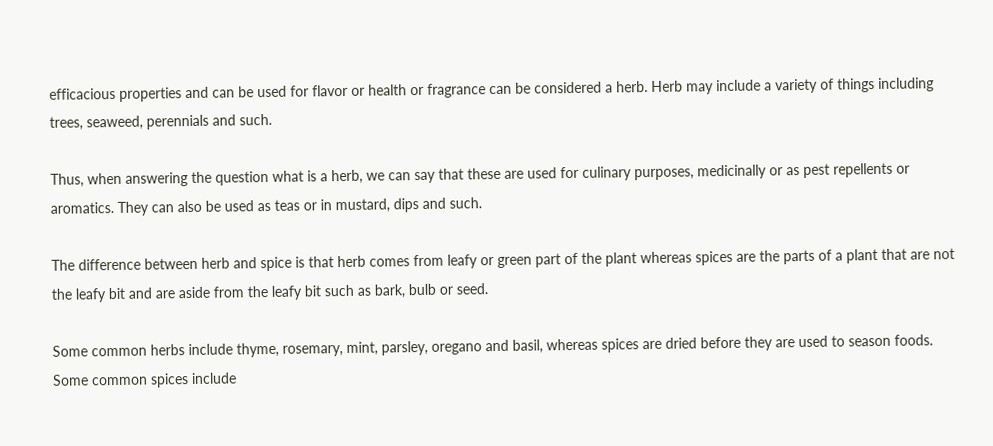efficacious properties and can be used for flavor or health or fragrance can be considered a herb. Herb may include a variety of things including trees, seaweed, perennials and such.

Thus, when answering the question what is a herb, we can say that these are used for culinary purposes, medicinally or as pest repellents or aromatics. They can also be used as teas or in mustard, dips and such.

The difference between herb and spice is that herb comes from leafy or green part of the plant whereas spices are the parts of a plant that are not the leafy bit and are aside from the leafy bit such as bark, bulb or seed.

Some common herbs include thyme, rosemary, mint, parsley, oregano and basil, whereas spices are dried before they are used to season foods. Some common spices include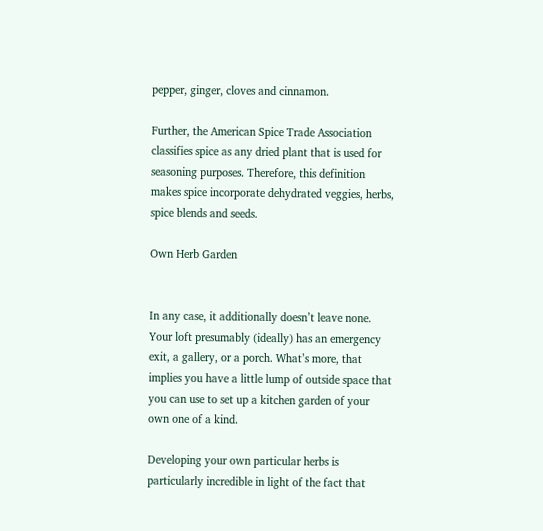pepper, ginger, cloves and cinnamon.

Further, the American Spice Trade Association classifies spice as any dried plant that is used for seasoning purposes. Therefore, this definition makes spice incorporate dehydrated veggies, herbs, spice blends and seeds.

Own Herb Garden


In any case, it additionally doesn’t leave none. Your loft presumably (ideally) has an emergency exit, a gallery, or a porch. What’s more, that implies you have a little lump of outside space that you can use to set up a kitchen garden of your own one of a kind.

Developing your own particular herbs is particularly incredible in light of the fact that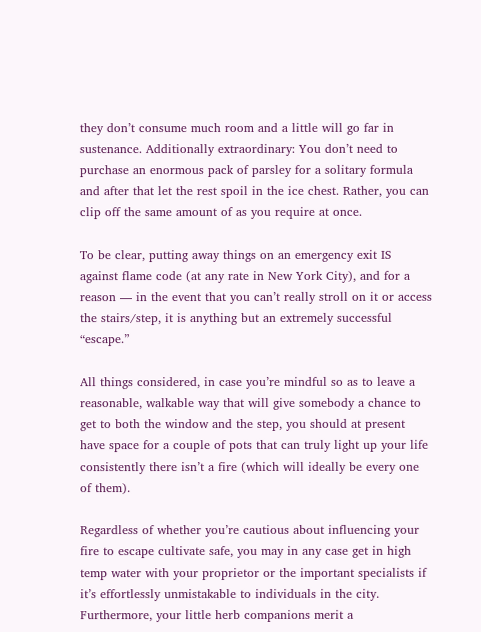they don’t consume much room and a little will go far in sustenance. Additionally extraordinary: You don’t need to purchase an enormous pack of parsley for a solitary formula and after that let the rest spoil in the ice chest. Rather, you can clip off the same amount of as you require at once.

To be clear, putting away things on an emergency exit IS against flame code (at any rate in New York City), and for a reason — in the event that you can’t really stroll on it or access the stairs/step, it is anything but an extremely successful “escape.”

All things considered, in case you’re mindful so as to leave a reasonable, walkable way that will give somebody a chance to get to both the window and the step, you should at present have space for a couple of pots that can truly light up your life consistently there isn’t a fire (which will ideally be every one of them).

Regardless of whether you’re cautious about influencing your fire to escape cultivate safe, you may in any case get in high temp water with your proprietor or the important specialists if it’s effortlessly unmistakable to individuals in the city. Furthermore, your little herb companions merit a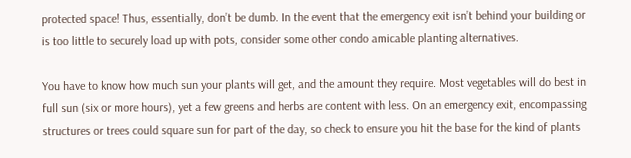protected space! Thus, essentially, don’t be dumb. In the event that the emergency exit isn’t behind your building or is too little to securely load up with pots, consider some other condo amicable planting alternatives.

You have to know how much sun your plants will get, and the amount they require. Most vegetables will do best in full sun (six or more hours), yet a few greens and herbs are content with less. On an emergency exit, encompassing structures or trees could square sun for part of the day, so check to ensure you hit the base for the kind of plants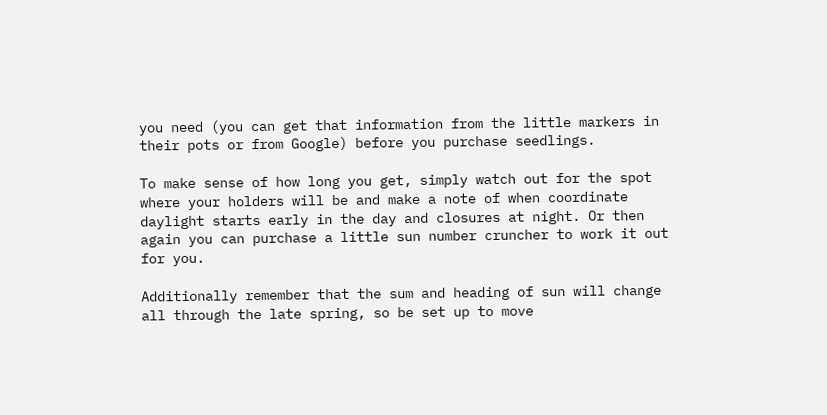you need (you can get that information from the little markers in their pots or from Google) before you purchase seedlings.

To make sense of how long you get, simply watch out for the spot where your holders will be and make a note of when coordinate daylight starts early in the day and closures at night. Or then again you can purchase a little sun number cruncher to work it out for you.

Additionally remember that the sum and heading of sun will change all through the late spring, so be set up to move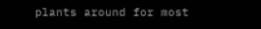plants around for most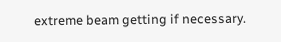extreme beam getting if necessary.